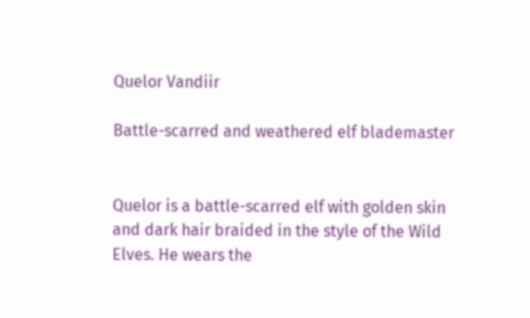Quelor Vandiir

Battle-scarred and weathered elf blademaster


Quelor is a battle-scarred elf with golden skin and dark hair braided in the style of the Wild Elves. He wears the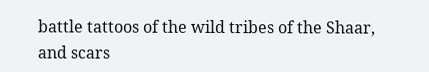battle tattoos of the wild tribes of the Shaar, and scars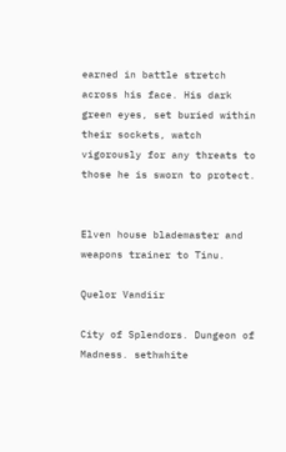earned in battle stretch across his face. His dark green eyes, set buried within their sockets, watch vigorously for any threats to those he is sworn to protect.


Elven house blademaster and weapons trainer to Tinu.

Quelor Vandiir

City of Splendors. Dungeon of Madness. sethwhite